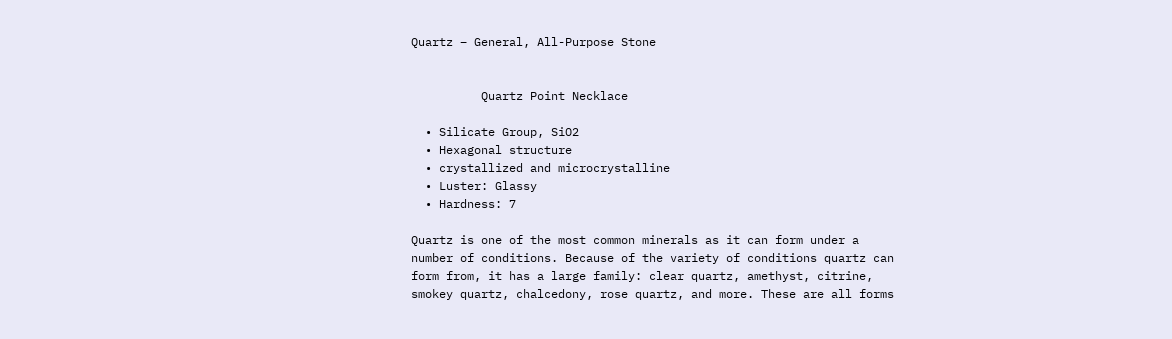Quartz – General, All-Purpose Stone


          Quartz Point Necklace

  • Silicate Group, SiO2
  • Hexagonal structure
  • crystallized and microcrystalline
  • Luster: Glassy
  • Hardness: 7

Quartz is one of the most common minerals as it can form under a number of conditions. Because of the variety of conditions quartz can form from, it has a large family: clear quartz, amethyst, citrine, smokey quartz, chalcedony, rose quartz, and more. These are all forms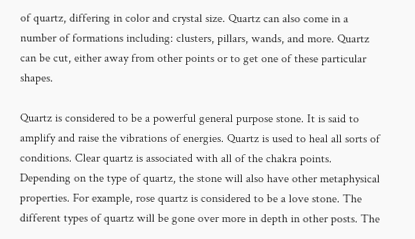of quartz, differing in color and crystal size. Quartz can also come in a number of formations including: clusters, pillars, wands, and more. Quartz can be cut, either away from other points or to get one of these particular shapes.

Quartz is considered to be a powerful general purpose stone. It is said to amplify and raise the vibrations of energies. Quartz is used to heal all sorts of conditions. Clear quartz is associated with all of the chakra points. Depending on the type of quartz, the stone will also have other metaphysical properties. For example, rose quartz is considered to be a love stone. The different types of quartz will be gone over more in depth in other posts. The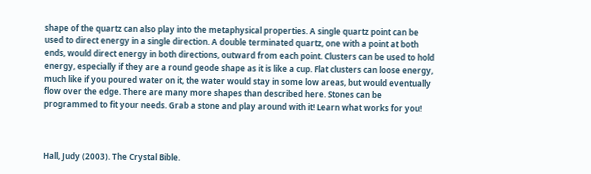shape of the quartz can also play into the metaphysical properties. A single quartz point can be used to direct energy in a single direction. A double terminated quartz, one with a point at both ends, would direct energy in both directions, outward from each point. Clusters can be used to hold energy, especially if they are a round geode shape as it is like a cup. Flat clusters can loose energy, much like if you poured water on it, the water would stay in some low areas, but would eventually flow over the edge. There are many more shapes than described here. Stones can be programmed to fit your needs. Grab a stone and play around with it! Learn what works for you!



Hall, Judy (2003). The Crystal Bible.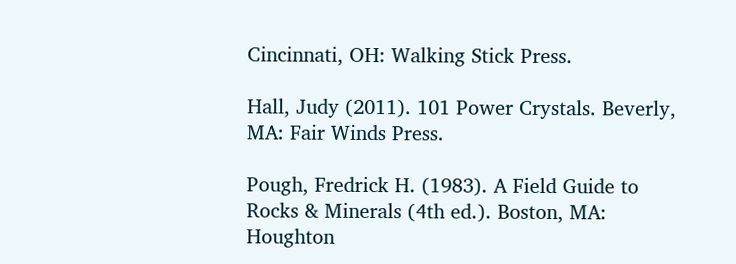Cincinnati, OH: Walking Stick Press.

Hall, Judy (2011). 101 Power Crystals. Beverly, MA: Fair Winds Press.

Pough, Fredrick H. (1983). A Field Guide to Rocks & Minerals (4th ed.). Boston, MA: Houghton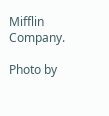Mifflin Company.

Photo by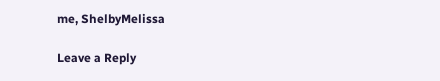me, ShelbyMelissa

Leave a Reply